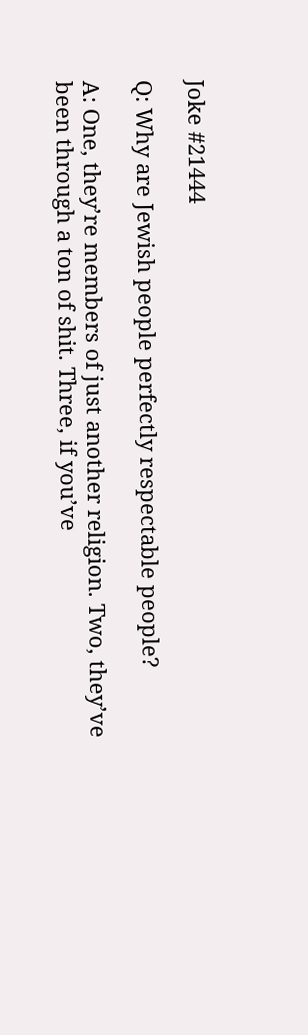Joke #21444

Q: Why are Jewish people perfectly respectable people?

A: One, they’re members of just another religion. Two, they’ve been through a ton of shit. Three, if you’ve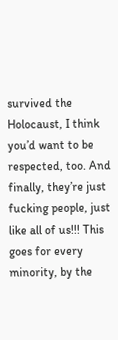survived the Holocaust, I think you’d want to be respected, too. And finally, they’re just fucking people, just like all of us!!! This goes for every minority, by the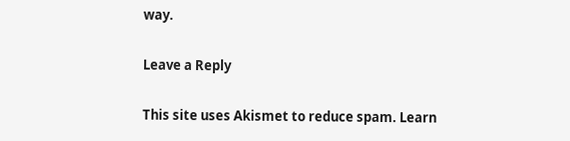way.

Leave a Reply

This site uses Akismet to reduce spam. Learn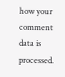how your comment data is processed.